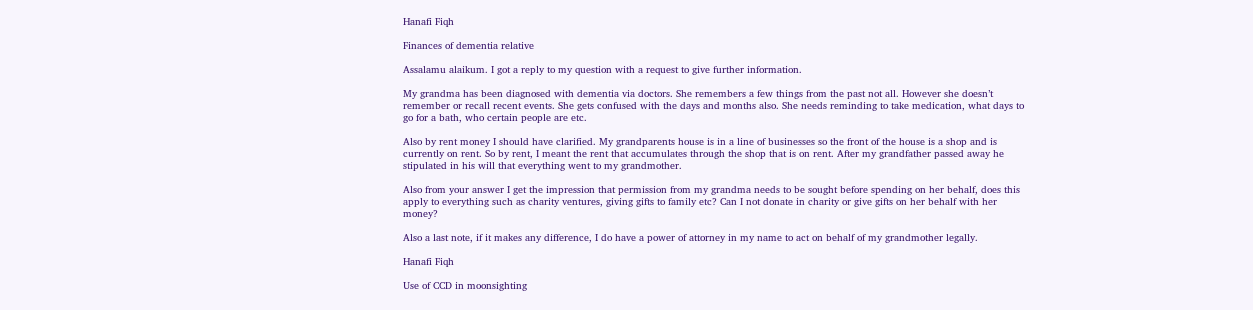Hanafi Fiqh

Finances of dementia relative

Assalamu alaikum. I got a reply to my question with a request to give further information.

My grandma has been diagnosed with dementia via doctors. She remembers a few things from the past not all. However she doesn’t remember or recall recent events. She gets confused with the days and months also. She needs reminding to take medication, what days to go for a bath, who certain people are etc.

Also by rent money I should have clarified. My grandparents house is in a line of businesses so the front of the house is a shop and is currently on rent. So by rent, I meant the rent that accumulates through the shop that is on rent. After my grandfather passed away he stipulated in his will that everything went to my grandmother.

Also from your answer I get the impression that permission from my grandma needs to be sought before spending on her behalf, does this apply to everything such as charity ventures, giving gifts to family etc? Can I not donate in charity or give gifts on her behalf with her money?

Also a last note, if it makes any difference, I do have a power of attorney in my name to act on behalf of my grandmother legally.

Hanafi Fiqh

Use of CCD in moonsighting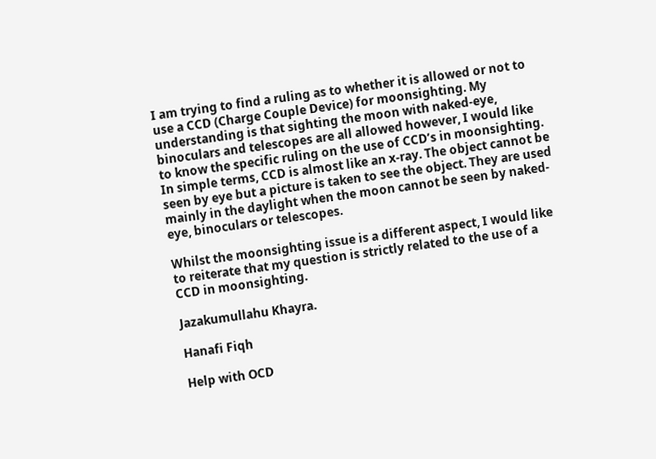I am trying to find a ruling as to whether it is allowed or not to use a CCD (Charge Couple Device) for moonsighting. My understanding is that sighting the moon with naked-eye, binoculars and telescopes are all allowed however, I would like to know the specific ruling on the use of CCD’s in moonsighting. In simple terms, CCD is almost like an x-ray. The object cannot be seen by eye but a picture is taken to see the object. They are used mainly in the daylight when the moon cannot be seen by naked-eye, binoculars or telescopes.

Whilst the moonsighting issue is a different aspect, I would like to reiterate that my question is strictly related to the use of a CCD in moonsighting.

Jazakumullahu Khayra.

Hanafi Fiqh

Help with OCD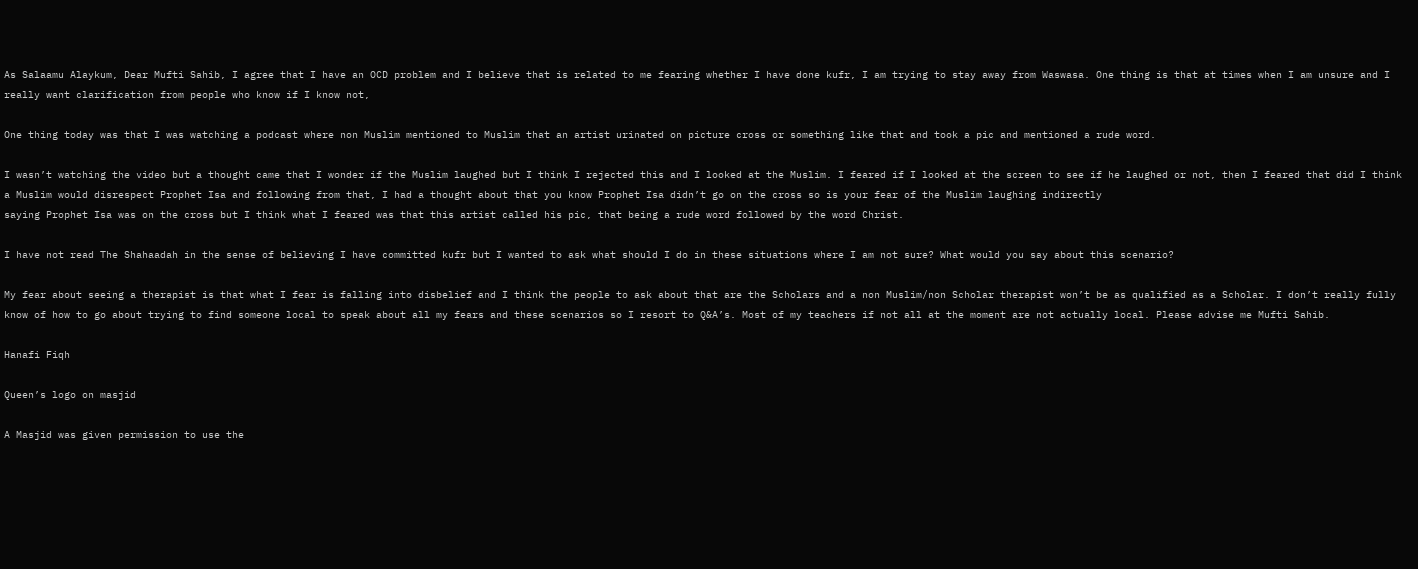As Salaamu Alaykum, Dear Mufti Sahib, I agree that I have an OCD problem and I believe that is related to me fearing whether I have done kufr, I am trying to stay away from Waswasa. One thing is that at times when I am unsure and I really want clarification from people who know if I know not,

One thing today was that I was watching a podcast where non Muslim mentioned to Muslim that an artist urinated on picture cross or something like that and took a pic and mentioned a rude word.

I wasn’t watching the video but a thought came that I wonder if the Muslim laughed but I think I rejected this and I looked at the Muslim. I feared if I looked at the screen to see if he laughed or not, then I feared that did I think a Muslim would disrespect Prophet Isa and following from that, I had a thought about that you know Prophet Isa didn’t go on the cross so is your fear of the Muslim laughing indirectly
saying Prophet Isa was on the cross but I think what I feared was that this artist called his pic, that being a rude word followed by the word Christ.

I have not read The Shahaadah in the sense of believing I have committed kufr but I wanted to ask what should I do in these situations where I am not sure? What would you say about this scenario?

My fear about seeing a therapist is that what I fear is falling into disbelief and I think the people to ask about that are the Scholars and a non Muslim/non Scholar therapist won’t be as qualified as a Scholar. I don’t really fully know of how to go about trying to find someone local to speak about all my fears and these scenarios so I resort to Q&A’s. Most of my teachers if not all at the moment are not actually local. Please advise me Mufti Sahib.

Hanafi Fiqh

Queen’s logo on masjid

A Masjid was given permission to use the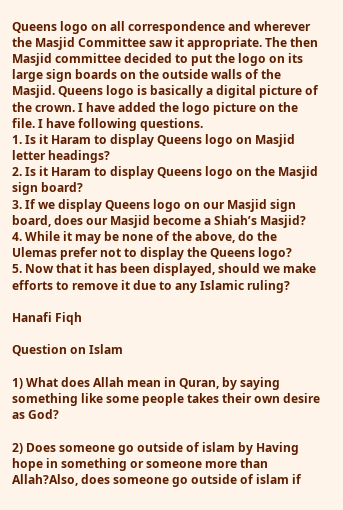Queens logo on all correspondence and wherever the Masjid Committee saw it appropriate. The then Masjid committee decided to put the logo on its large sign boards on the outside walls of the Masjid. Queens logo is basically a digital picture of the crown. I have added the logo picture on the file. I have following questions.
1. Is it Haram to display Queens logo on Masjid letter headings?
2. Is it Haram to display Queens logo on the Masjid sign board?
3. If we display Queens logo on our Masjid sign board, does our Masjid become a Shiah’s Masjid?
4. While it may be none of the above, do the Ulemas prefer not to display the Queens logo?
5. Now that it has been displayed, should we make efforts to remove it due to any Islamic ruling?

Hanafi Fiqh

Question on Islam

1) What does Allah mean in Quran, by saying something like some people takes their own desire as God?

2) Does someone go outside of islam by Having hope in something or someone more than Allah?Also, does someone go outside of islam if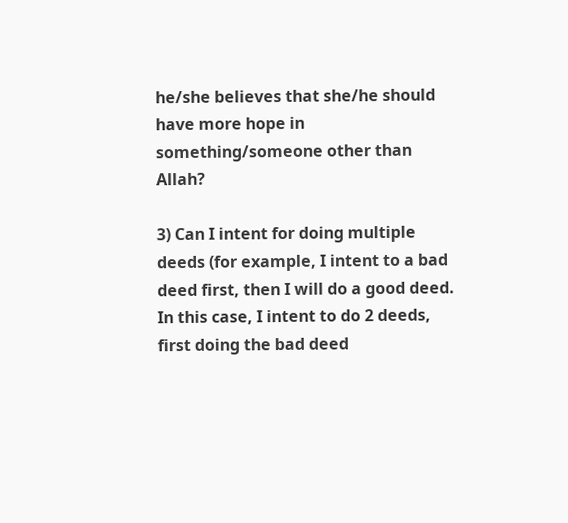he/she believes that she/he should have more hope in something/someone other than Allah?

3) Can I intent for doing multiple deeds (for example, I intent to a bad deed first, then I will do a good deed. In this case, I intent to do 2 deeds, first doing the bad deed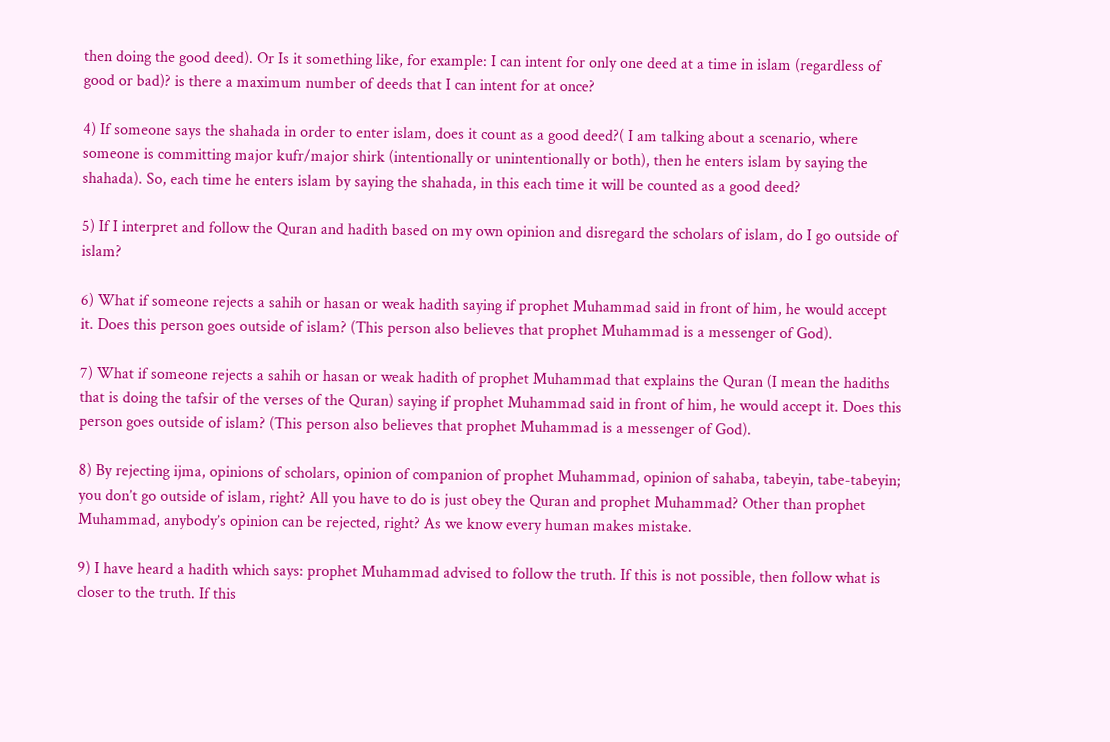then doing the good deed). Or Is it something like, for example: I can intent for only one deed at a time in islam (regardless of good or bad)? is there a maximum number of deeds that I can intent for at once?

4) If someone says the shahada in order to enter islam, does it count as a good deed?( I am talking about a scenario, where someone is committing major kufr/major shirk (intentionally or unintentionally or both), then he enters islam by saying the shahada). So, each time he enters islam by saying the shahada, in this each time it will be counted as a good deed?

5) If I interpret and follow the Quran and hadith based on my own opinion and disregard the scholars of islam, do I go outside of islam?

6) What if someone rejects a sahih or hasan or weak hadith saying if prophet Muhammad said in front of him, he would accept it. Does this person goes outside of islam? (This person also believes that prophet Muhammad is a messenger of God).

7) What if someone rejects a sahih or hasan or weak hadith of prophet Muhammad that explains the Quran (I mean the hadiths that is doing the tafsir of the verses of the Quran) saying if prophet Muhammad said in front of him, he would accept it. Does this person goes outside of islam? (This person also believes that prophet Muhammad is a messenger of God).

8) By rejecting ijma, opinions of scholars, opinion of companion of prophet Muhammad, opinion of sahaba, tabeyin, tabe-tabeyin; you don’t go outside of islam, right? All you have to do is just obey the Quran and prophet Muhammad? Other than prophet Muhammad, anybody’s opinion can be rejected, right? As we know every human makes mistake.

9) I have heard a hadith which says: prophet Muhammad advised to follow the truth. If this is not possible, then follow what is closer to the truth. If this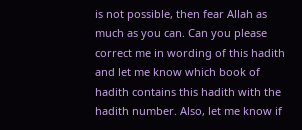is not possible, then fear Allah as much as you can. Can you please correct me in wording of this hadith and let me know which book of hadith contains this hadith with the hadith number. Also, let me know if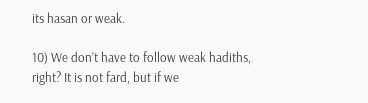its hasan or weak.

10) We don’t have to follow weak hadiths, right? It is not fard, but if we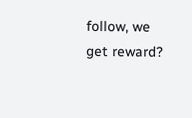follow, we get reward?